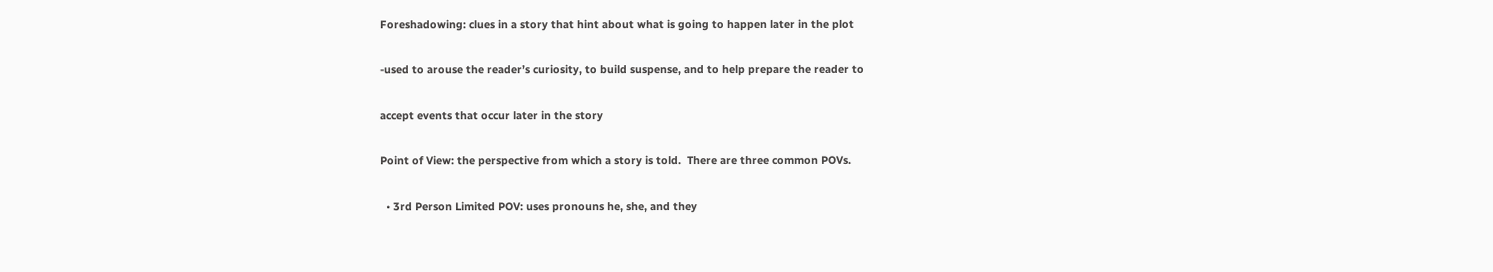Foreshadowing: clues in a story that hint about what is going to happen later in the plot

-used to arouse the reader’s curiosity, to build suspense, and to help prepare the reader to

accept events that occur later in the story

Point of View: the perspective from which a story is told.  There are three common POVs.

  • 3rd Person Limited POV: uses pronouns he, she, and they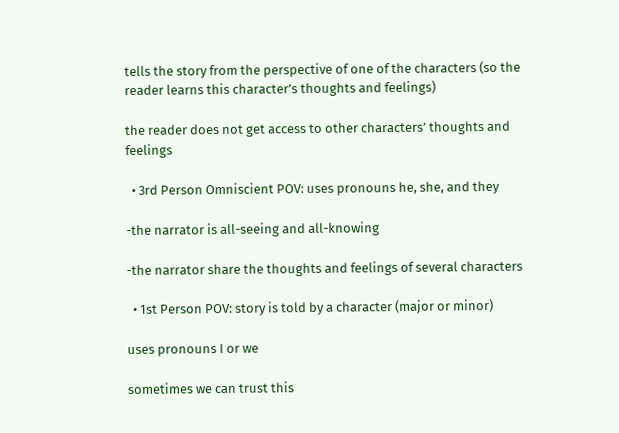tells the story from the perspective of one of the characters (so the reader learns this character’s thoughts and feelings)

the reader does not get access to other characters’ thoughts and feelings

  • 3rd Person Omniscient POV: uses pronouns he, she, and they

-the narrator is all-seeing and all-knowing

-the narrator share the thoughts and feelings of several characters

  • 1st Person POV: story is told by a character (major or minor)

uses pronouns I or we

sometimes we can trust this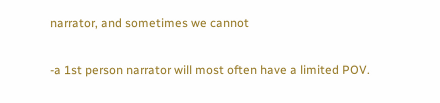narrator, and sometimes we cannot

-a 1st person narrator will most often have a limited POV.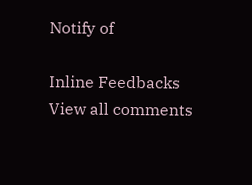Notify of

Inline Feedbacks
View all comments